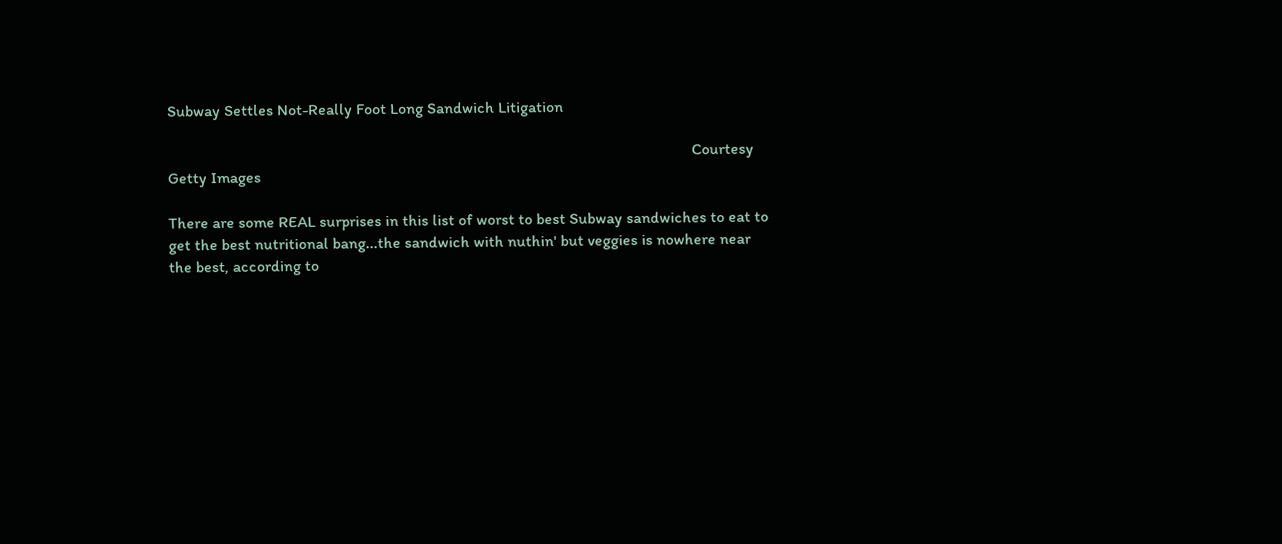Subway Settles Not-Really Foot Long Sandwich Litigation

                                                                                                                                   Courtesy Getty Images

There are some REAL surprises in this list of worst to best Subway sandwiches to eat to get the best nutritional bang...the sandwich with nuthin' but veggies is nowhere near the best, according to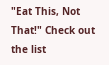"Eat This, Not That!" Check out the list